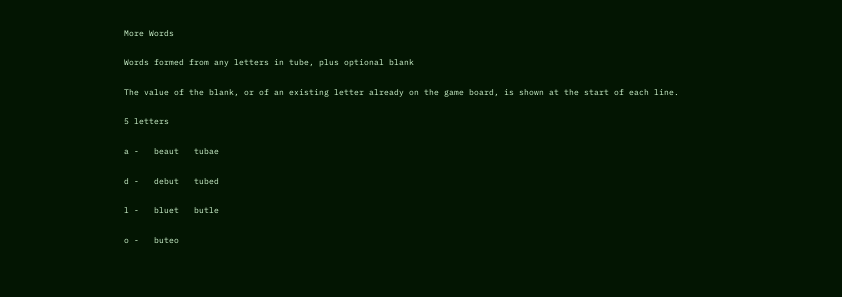More Words

Words formed from any letters in tube, plus optional blank

The value of the blank, or of an existing letter already on the game board, is shown at the start of each line.

5 letters

a -   beaut   tubae

d -   debut   tubed

l -   bluet   butle

o -   buteo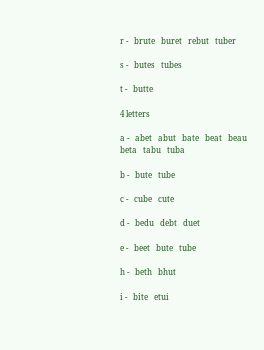r -   brute   buret   rebut   tuber

s -   butes   tubes

t -   butte

4 letters

a -   abet   abut   bate   beat   beau   beta   tabu   tuba

b -   bute   tube

c -   cube   cute

d -   bedu   debt   duet

e -   beet   bute   tube

h -   beth   bhut

i -   bite   etui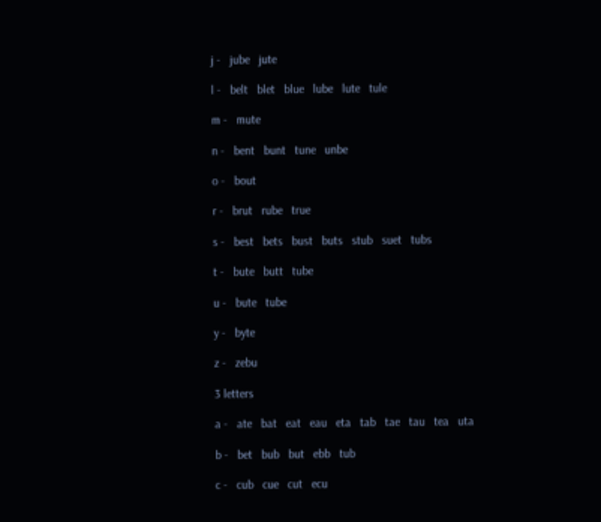j -   jube   jute

l -   belt   blet   blue   lube   lute   tule

m -   mute

n -   bent   bunt   tune   unbe

o -   bout

r -   brut   rube   true

s -   best   bets   bust   buts   stub   suet   tubs

t -   bute   butt   tube

u -   bute   tube

y -   byte

z -   zebu

3 letters

a -   ate   bat   eat   eau   eta   tab   tae   tau   tea   uta

b -   bet   bub   but   ebb   tub

c -   cub   cue   cut   ecu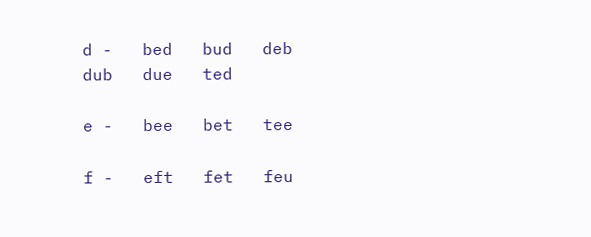d -   bed   bud   deb   dub   due   ted

e -   bee   bet   tee

f -   eft   fet   feu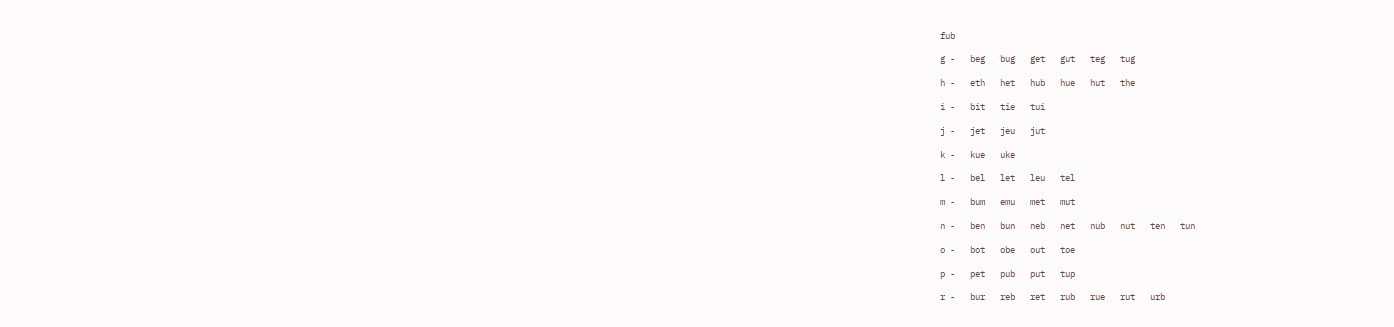fub

g -   beg   bug   get   gut   teg   tug

h -   eth   het   hub   hue   hut   the

i -   bit   tie   tui

j -   jet   jeu   jut

k -   kue   uke

l -   bel   let   leu   tel

m -   bum   emu   met   mut

n -   ben   bun   neb   net   nub   nut   ten   tun

o -   bot   obe   out   toe

p -   pet   pub   put   tup

r -   bur   reb   ret   rub   rue   rut   urb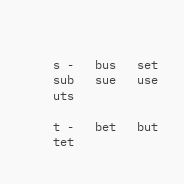s -   bus   set   sub   sue   use   uts

t -   bet   but   tet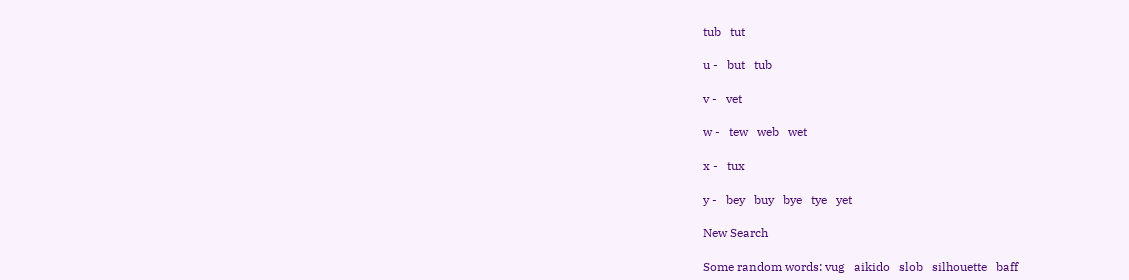tub   tut

u -   but   tub

v -   vet

w -   tew   web   wet

x -   tux

y -   bey   buy   bye   tye   yet

New Search

Some random words: vug   aikido   slob   silhouette   baff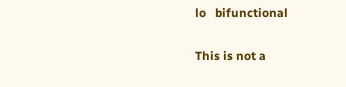lo   bifunctional

This is not a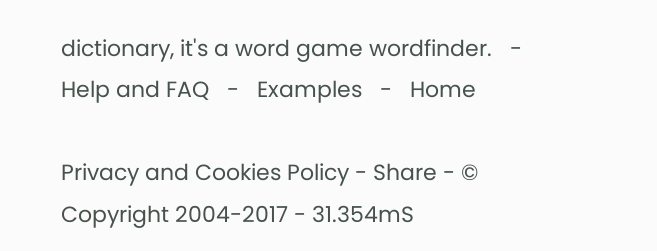dictionary, it's a word game wordfinder.   -   Help and FAQ   -   Examples   -   Home

Privacy and Cookies Policy - Share - © Copyright 2004-2017 - 31.354mS